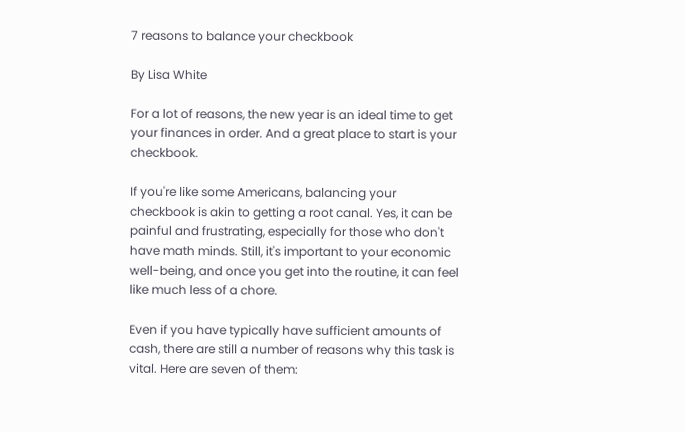7 reasons to balance your checkbook

By Lisa White

For a lot of reasons, the new year is an ideal time to get your finances in order. And a great place to start is your checkbook.

If you're like some Americans, balancing your checkbook is akin to getting a root canal. Yes, it can be painful and frustrating, especially for those who don't have math minds. Still, it's important to your economic well-being, and once you get into the routine, it can feel like much less of a chore.

Even if you have typically have sufficient amounts of cash, there are still a number of reasons why this task is vital. Here are seven of them: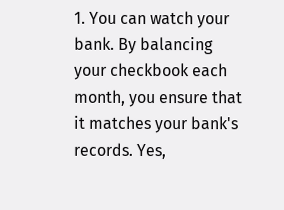1. You can watch your bank. By balancing your checkbook each month, you ensure that it matches your bank's records. Yes,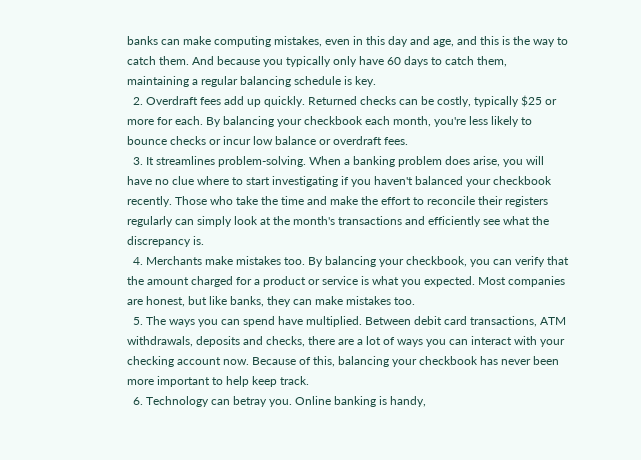banks can make computing mistakes, even in this day and age, and this is the way to catch them. And because you typically only have 60 days to catch them, maintaining a regular balancing schedule is key.
  2. Overdraft fees add up quickly. Returned checks can be costly, typically $25 or more for each. By balancing your checkbook each month, you're less likely to bounce checks or incur low balance or overdraft fees.
  3. It streamlines problem-solving. When a banking problem does arise, you will have no clue where to start investigating if you haven't balanced your checkbook recently. Those who take the time and make the effort to reconcile their registers regularly can simply look at the month's transactions and efficiently see what the discrepancy is.
  4. Merchants make mistakes too. By balancing your checkbook, you can verify that the amount charged for a product or service is what you expected. Most companies are honest, but like banks, they can make mistakes too.
  5. The ways you can spend have multiplied. Between debit card transactions, ATM withdrawals, deposits and checks, there are a lot of ways you can interact with your checking account now. Because of this, balancing your checkbook has never been more important to help keep track.
  6. Technology can betray you. Online banking is handy,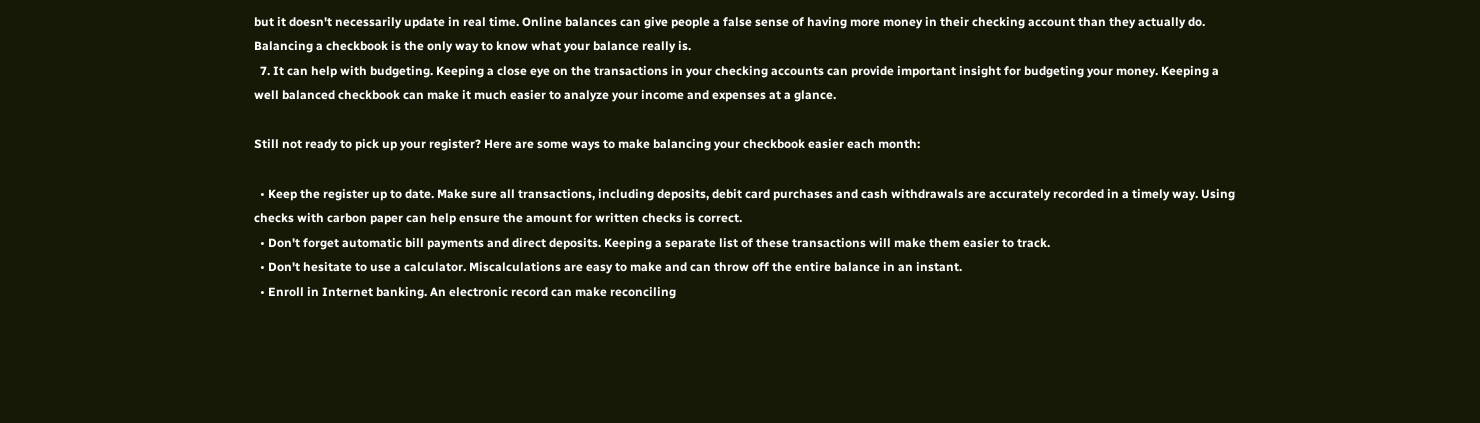but it doesn't necessarily update in real time. Online balances can give people a false sense of having more money in their checking account than they actually do. Balancing a checkbook is the only way to know what your balance really is.
  7. It can help with budgeting. Keeping a close eye on the transactions in your checking accounts can provide important insight for budgeting your money. Keeping a well balanced checkbook can make it much easier to analyze your income and expenses at a glance.

Still not ready to pick up your register? Here are some ways to make balancing your checkbook easier each month:

  • Keep the register up to date. Make sure all transactions, including deposits, debit card purchases and cash withdrawals are accurately recorded in a timely way. Using checks with carbon paper can help ensure the amount for written checks is correct.
  • Don't forget automatic bill payments and direct deposits. Keeping a separate list of these transactions will make them easier to track.
  • Don't hesitate to use a calculator. Miscalculations are easy to make and can throw off the entire balance in an instant.
  • Enroll in Internet banking. An electronic record can make reconciling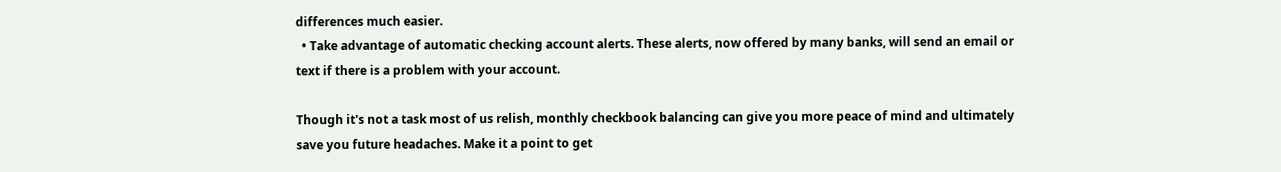differences much easier.
  • Take advantage of automatic checking account alerts. These alerts, now offered by many banks, will send an email or text if there is a problem with your account.

Though it's not a task most of us relish, monthly checkbook balancing can give you more peace of mind and ultimately save you future headaches. Make it a point to get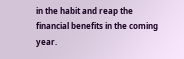in the habit and reap the financial benefits in the coming year.